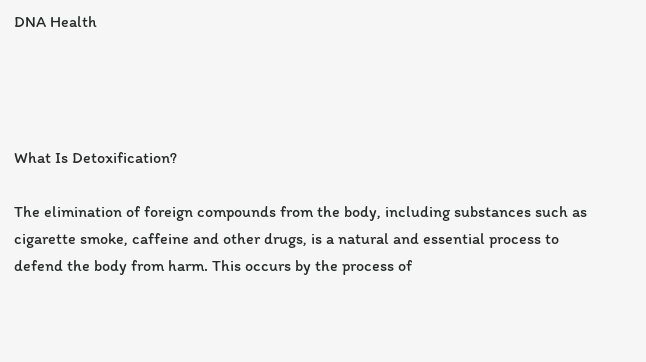DNA Health




What Is Detoxification?

The elimination of foreign compounds from the body, including substances such as cigarette smoke, caffeine and other drugs, is a natural and essential process to defend the body from harm. This occurs by the process of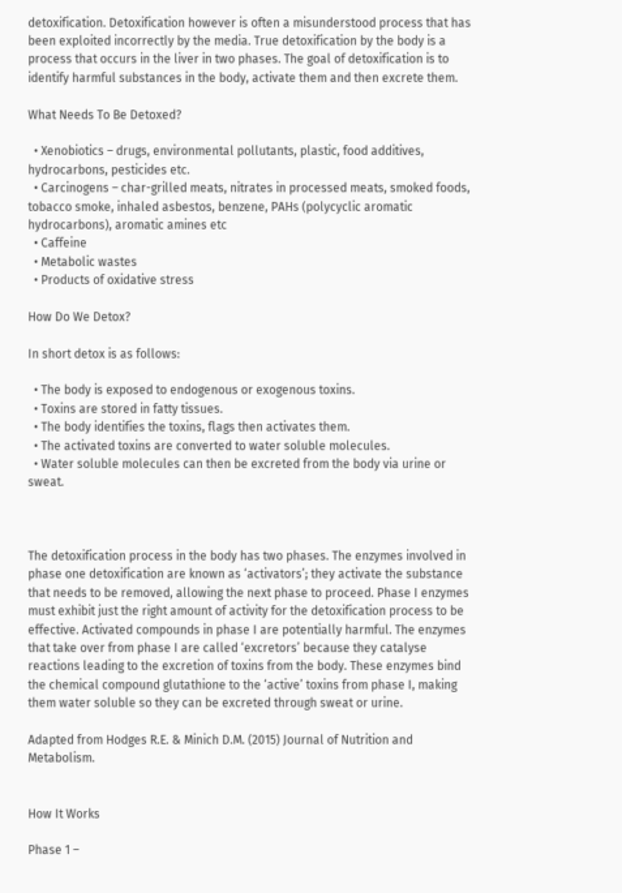detoxification. Detoxification however is often a misunderstood process that has been exploited incorrectly by the media. True detoxification by the body is a process that occurs in the liver in two phases. The goal of detoxification is to identify harmful substances in the body, activate them and then excrete them.

What Needs To Be Detoxed?

  • Xenobiotics – drugs, environmental pollutants, plastic, food additives, hydrocarbons, pesticides etc.
  • Carcinogens – char-grilled meats, nitrates in processed meats, smoked foods, tobacco smoke, inhaled asbestos, benzene, PAHs (polycyclic aromatic hydrocarbons), aromatic amines etc
  • Caffeine
  • Metabolic wastes
  • Products of oxidative stress

How Do We Detox?

In short detox is as follows:

  • The body is exposed to endogenous or exogenous toxins.
  • Toxins are stored in fatty tissues.
  • The body identifies the toxins, flags then activates them.
  • The activated toxins are converted to water soluble molecules.
  • Water soluble molecules can then be excreted from the body via urine or sweat.



The detoxification process in the body has two phases. The enzymes involved in phase one detoxification are known as ‘activators’; they activate the substance that needs to be removed, allowing the next phase to proceed. Phase I enzymes must exhibit just the right amount of activity for the detoxification process to be effective. Activated compounds in phase I are potentially harmful. The enzymes that take over from phase I are called ‘excretors’ because they catalyse reactions leading to the excretion of toxins from the body. These enzymes bind the chemical compound glutathione to the ‘active’ toxins from phase I, making them water soluble so they can be excreted through sweat or urine.

Adapted from Hodges R.E. & Minich D.M. (2015) Journal of Nutrition and Metabolism.


How It Works

Phase 1 –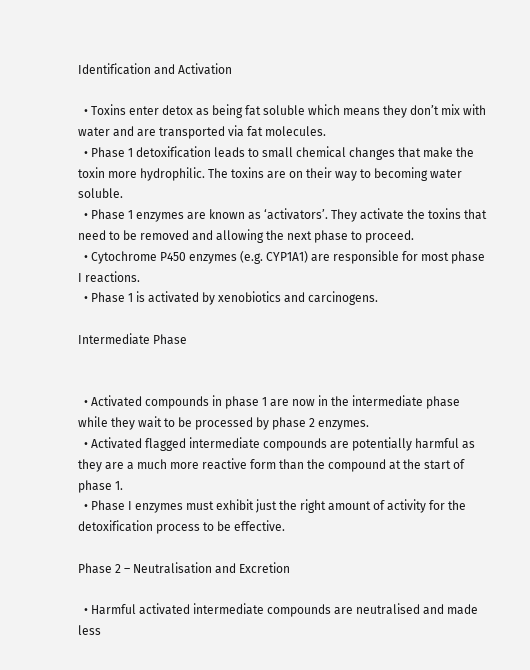Identification and Activation

  • Toxins enter detox as being fat soluble which means they don’t mix with water and are transported via fat molecules.
  • Phase 1 detoxification leads to small chemical changes that make the toxin more hydrophilic. The toxins are on their way to becoming water soluble.
  • Phase 1 enzymes are known as ‘activators’. They activate the toxins that need to be removed and allowing the next phase to proceed.
  • Cytochrome P450 enzymes (e.g. CYP1A1) are responsible for most phase I reactions.
  • Phase 1 is activated by xenobiotics and carcinogens.

Intermediate Phase


  • Activated compounds in phase 1 are now in the intermediate phase while they wait to be processed by phase 2 enzymes.
  • Activated flagged intermediate compounds are potentially harmful as they are a much more reactive form than the compound at the start of phase 1.
  • Phase I enzymes must exhibit just the right amount of activity for the detoxification process to be effective.

Phase 2 – Neutralisation and Excretion

  • Harmful activated intermediate compounds are neutralised and made less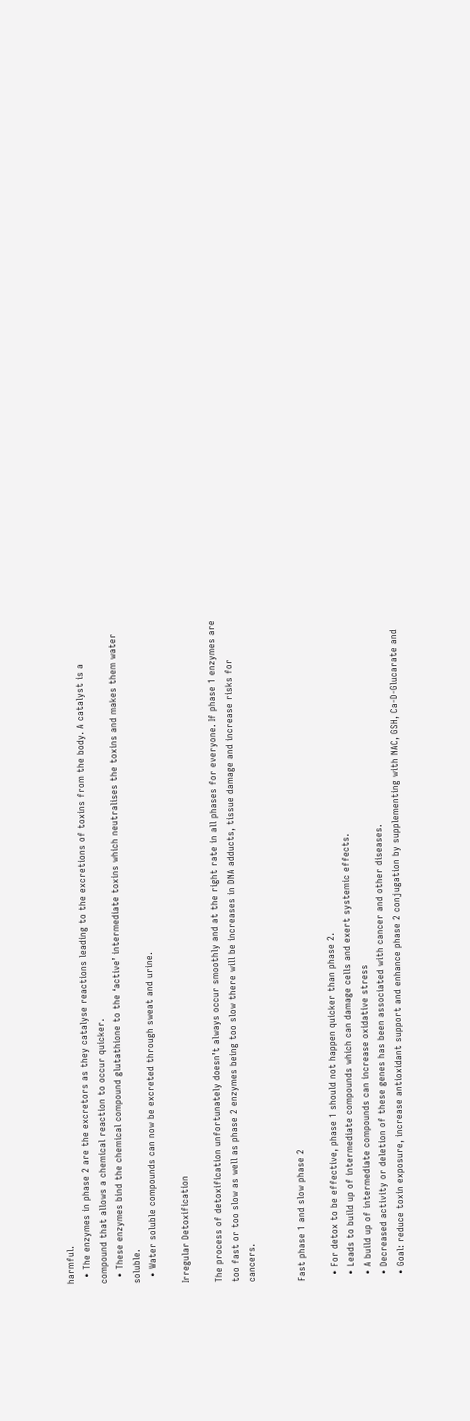harmful.
  • The enzymes in phase 2 are the excretors as they catalyse reactions leading to the excretions of toxins from the body. A catalyst is a compound that allows a chemical reaction to occur quicker.
  • These enzymes bind the chemical compound glutathione to the ‘active’ intermediate toxins which neutralises the toxins and makes them water soluble.
  • Water soluble compounds can now be excreted through sweat and urine.

Irregular Detoxification

The process of detoxification unfortunately doesn’t always occur smoothly and at the right rate in all phases for everyone. If phase 1 enzymes are too fast or too slow as well as phase 2 enzymes being too slow there will be increases in DNA adducts, tissue damage and increase risks for cancers.


Fast phase 1 and slow phase 2

  • For detox to be effective, phase 1 should not happen quicker than phase 2.
  • Leads to build up of intermediate compounds which can damage cells and exert systemic effects.
  • A build up of intermediate compounds can increase oxidative stress
  • Decreased activity or deletion of these genes has been associated with cancer and other diseases.
  • Goal: reduce toxin exposure, increase antioxidant support and enhance phase 2 conjugation by supplementing with NAC, GSH, Ca-D-Glucarate and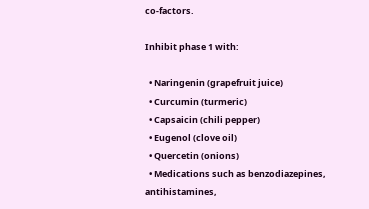co-factors.

Inhibit phase 1 with:

  • Naringenin (grapefruit juice)
  • Curcumin (turmeric)
  • Capsaicin (chili pepper)
  • Eugenol (clove oil)
  • Quercetin (onions)
  • Medications such as benzodiazepines, antihistamines,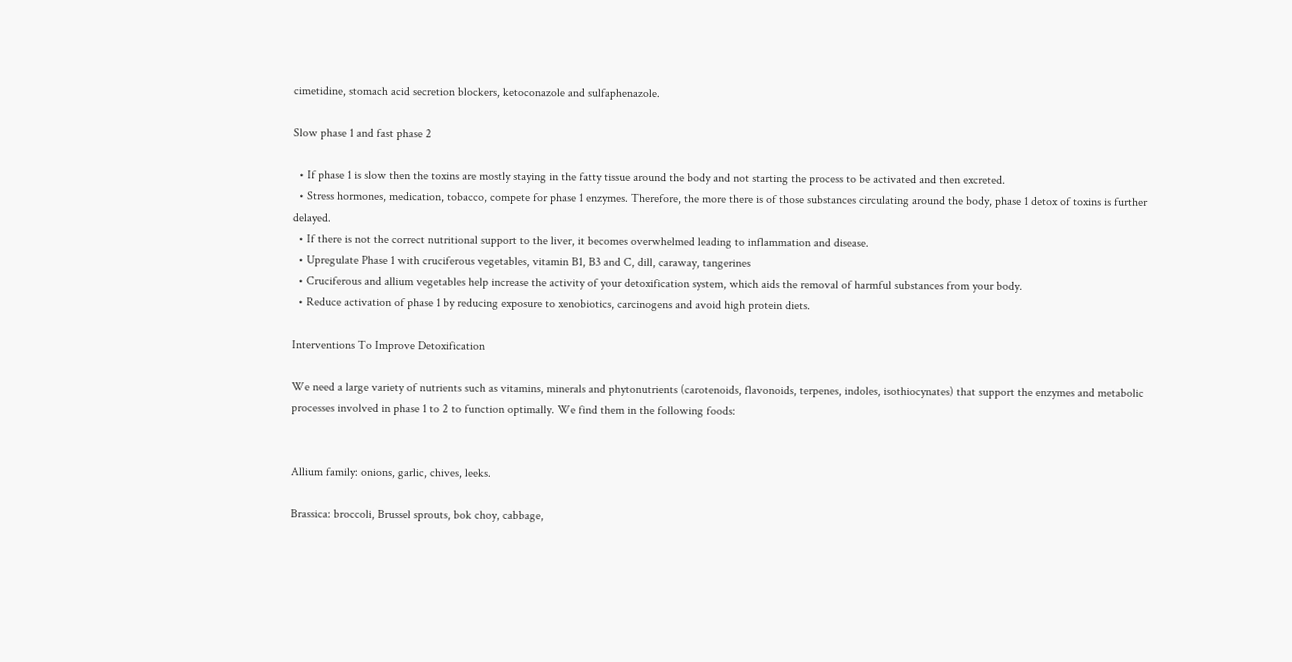cimetidine, stomach acid secretion blockers, ketoconazole and sulfaphenazole.

Slow phase 1 and fast phase 2

  • If phase 1 is slow then the toxins are mostly staying in the fatty tissue around the body and not starting the process to be activated and then excreted.
  • Stress hormones, medication, tobacco, compete for phase 1 enzymes. Therefore, the more there is of those substances circulating around the body, phase 1 detox of toxins is further delayed.
  • If there is not the correct nutritional support to the liver, it becomes overwhelmed leading to inflammation and disease.
  • Upregulate Phase 1 with cruciferous vegetables, vitamin B1, B3 and C, dill, caraway, tangerines
  • Cruciferous and allium vegetables help increase the activity of your detoxification system, which aids the removal of harmful substances from your body.
  • Reduce activation of phase 1 by reducing exposure to xenobiotics, carcinogens and avoid high protein diets.

Interventions To Improve Detoxification

We need a large variety of nutrients such as vitamins, minerals and phytonutrients (carotenoids, flavonoids, terpenes, indoles, isothiocynates) that support the enzymes and metabolic processes involved in phase 1 to 2 to function optimally. We find them in the following foods:


Allium family: onions, garlic, chives, leeks.

Brassica: broccoli, Brussel sprouts, bok choy, cabbage,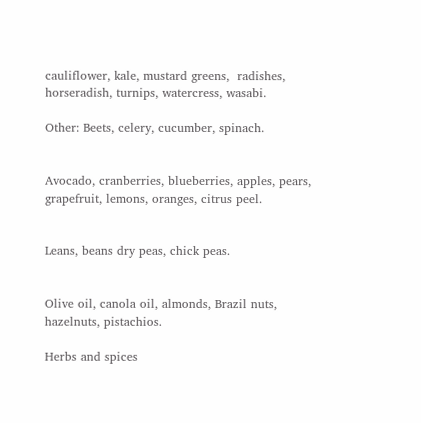cauliflower, kale, mustard greens,  radishes, horseradish, turnips, watercress, wasabi.

Other: Beets, celery, cucumber, spinach.


Avocado, cranberries, blueberries, apples, pears, grapefruit, lemons, oranges, citrus peel.


Leans, beans dry peas, chick peas.


Olive oil, canola oil, almonds, Brazil nuts, hazelnuts, pistachios.

Herbs and spices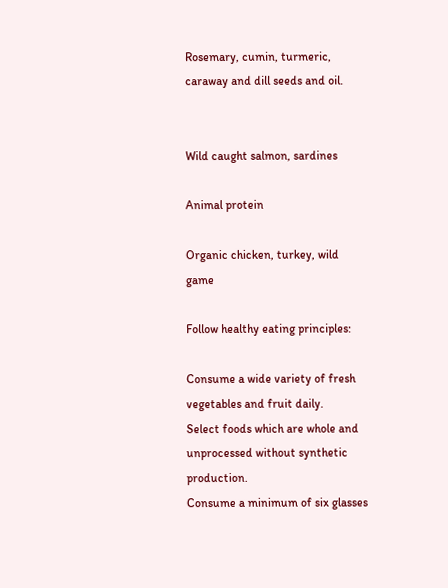Rosemary, cumin, turmeric, caraway and dill seeds and oil.


Wild caught salmon, sardines

Animal protein

Organic chicken, turkey, wild game

Follow healthy eating principles:

Consume a wide variety of fresh vegetables and fruit daily.
Select foods which are whole and unprocessed without synthetic production.
Consume a minimum of six glasses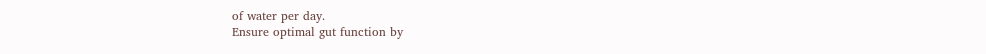of water per day.
Ensure optimal gut function by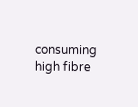consuming high fibre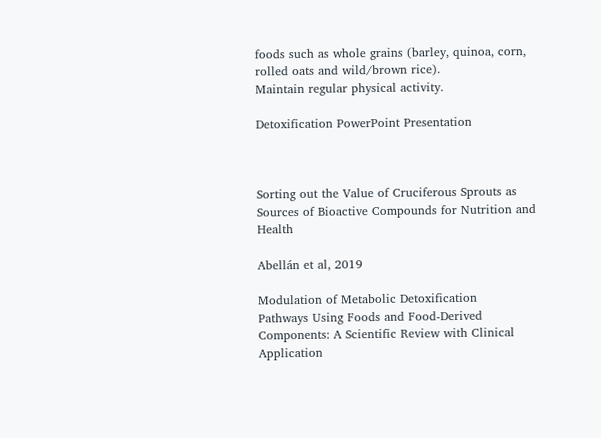foods such as whole grains (barley, quinoa, corn, rolled oats and wild/brown rice).
Maintain regular physical activity.

Detoxification PowerPoint Presentation



Sorting out the Value of Cruciferous Sprouts as Sources of Bioactive Compounds for Nutrition and Health

Abellán et al, 2019

Modulation of Metabolic Detoxification
Pathways Using Foods and Food-Derived Components: A Scientific Review with Clinical Application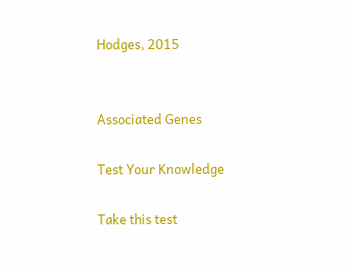Hodges, 2015


Associated Genes

Test Your Knowledge

Take this test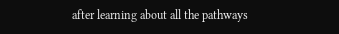after learning about all the pathways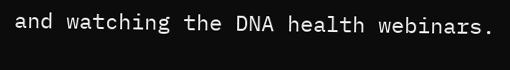and watching the DNA health webinars.